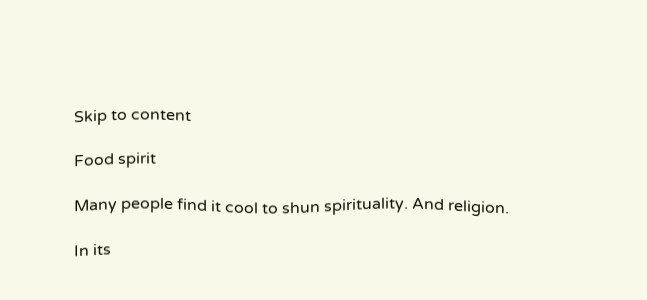Skip to content

Food spirit

Many people find it cool to shun spirituality. And religion.

In its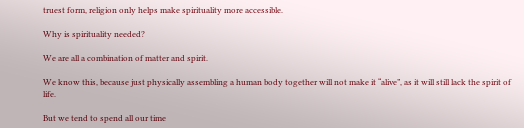truest form, religion only helps make spirituality more accessible.

Why is spirituality needed?

We are all a combination of matter and spirit.

We know this, because just physically assembling a human body together will not make it “alive”, as it will still lack the spirit of life.

But we tend to spend all our time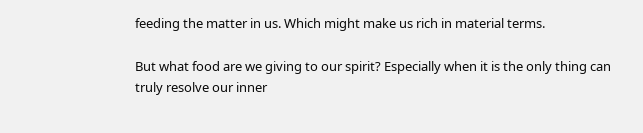feeding the matter in us. Which might make us rich in material terms.

But what food are we giving to our spirit? Especially when it is the only thing can truly resolve our inner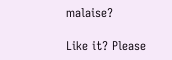malaise?

Like it? Please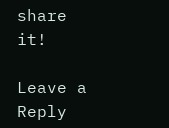share it!

Leave a Reply